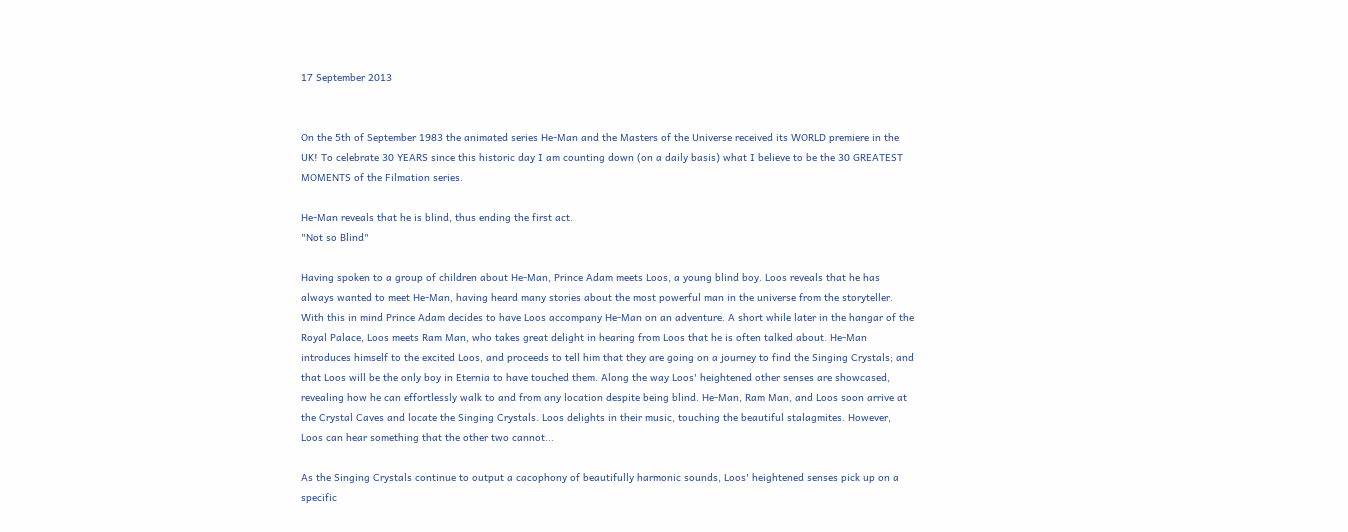17 September 2013


On the 5th of September 1983 the animated series He-Man and the Masters of the Universe received its WORLD premiere in the UK! To celebrate 30 YEARS since this historic day I am counting down (on a daily basis) what I believe to be the 30 GREATEST MOMENTS of the Filmation series.

He-Man reveals that he is blind, thus ending the first act.
"Not so Blind"

Having spoken to a group of children about He-Man, Prince Adam meets Loos, a young blind boy. Loos reveals that he has always wanted to meet He-Man, having heard many stories about the most powerful man in the universe from the storyteller. With this in mind Prince Adam decides to have Loos accompany He-Man on an adventure. A short while later in the hangar of the Royal Palace, Loos meets Ram Man, who takes great delight in hearing from Loos that he is often talked about. He-Man introduces himself to the excited Loos, and proceeds to tell him that they are going on a journey to find the Singing Crystals; and that Loos will be the only boy in Eternia to have touched them. Along the way Loos' heightened other senses are showcased, revealing how he can effortlessly walk to and from any location despite being blind. He-Man, Ram Man, and Loos soon arrive at the Crystal Caves and locate the Singing Crystals. Loos delights in their music, touching the beautiful stalagmites. However, Loos can hear something that the other two cannot...

As the Singing Crystals continue to output a cacophony of beautifully harmonic sounds, Loos' heightened senses pick up on a specific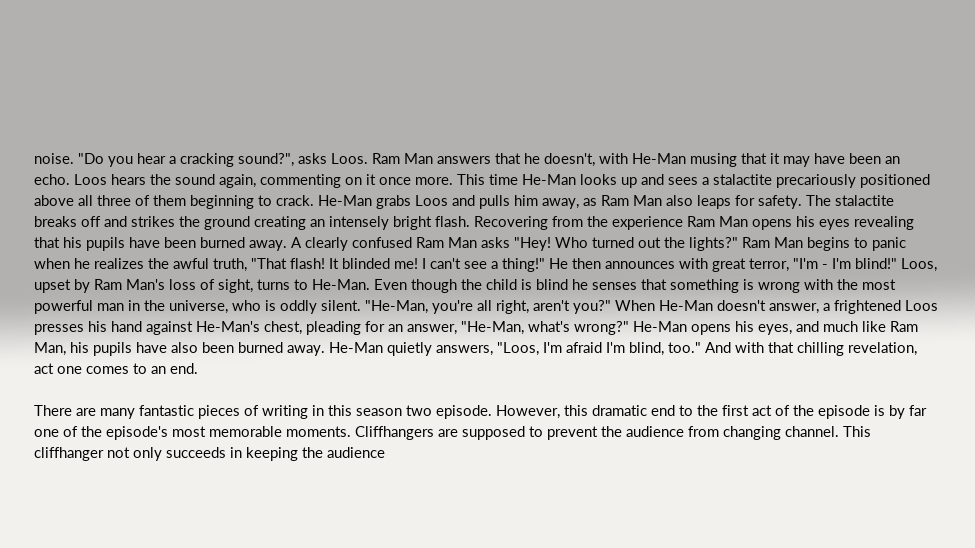noise. "Do you hear a cracking sound?", asks Loos. Ram Man answers that he doesn't, with He-Man musing that it may have been an echo. Loos hears the sound again, commenting on it once more. This time He-Man looks up and sees a stalactite precariously positioned above all three of them beginning to crack. He-Man grabs Loos and pulls him away, as Ram Man also leaps for safety. The stalactite breaks off and strikes the ground creating an intensely bright flash. Recovering from the experience Ram Man opens his eyes revealing that his pupils have been burned away. A clearly confused Ram Man asks "Hey! Who turned out the lights?" Ram Man begins to panic when he realizes the awful truth, "That flash! It blinded me! I can't see a thing!" He then announces with great terror, "I'm - I'm blind!" Loos, upset by Ram Man's loss of sight, turns to He-Man. Even though the child is blind he senses that something is wrong with the most powerful man in the universe, who is oddly silent. "He-Man, you're all right, aren't you?" When He-Man doesn't answer, a frightened Loos presses his hand against He-Man's chest, pleading for an answer, "He-Man, what's wrong?" He-Man opens his eyes, and much like Ram Man, his pupils have also been burned away. He-Man quietly answers, "Loos, I'm afraid I'm blind, too." And with that chilling revelation, act one comes to an end.

There are many fantastic pieces of writing in this season two episode. However, this dramatic end to the first act of the episode is by far one of the episode's most memorable moments. Cliffhangers are supposed to prevent the audience from changing channel. This cliffhanger not only succeeds in keeping the audience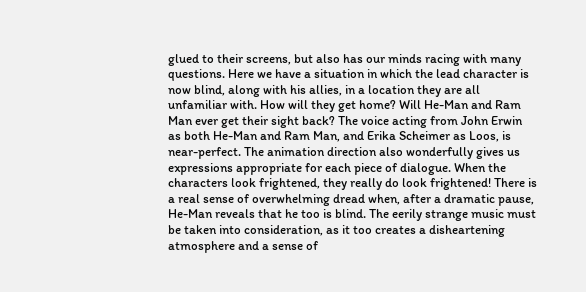glued to their screens, but also has our minds racing with many questions. Here we have a situation in which the lead character is now blind, along with his allies, in a location they are all unfamiliar with. How will they get home? Will He-Man and Ram Man ever get their sight back? The voice acting from John Erwin as both He-Man and Ram Man, and Erika Scheimer as Loos, is near-perfect. The animation direction also wonderfully gives us expressions appropriate for each piece of dialogue. When the characters look frightened, they really do look frightened! There is a real sense of overwhelming dread when, after a dramatic pause, He-Man reveals that he too is blind. The eerily strange music must be taken into consideration, as it too creates a disheartening atmosphere and a sense of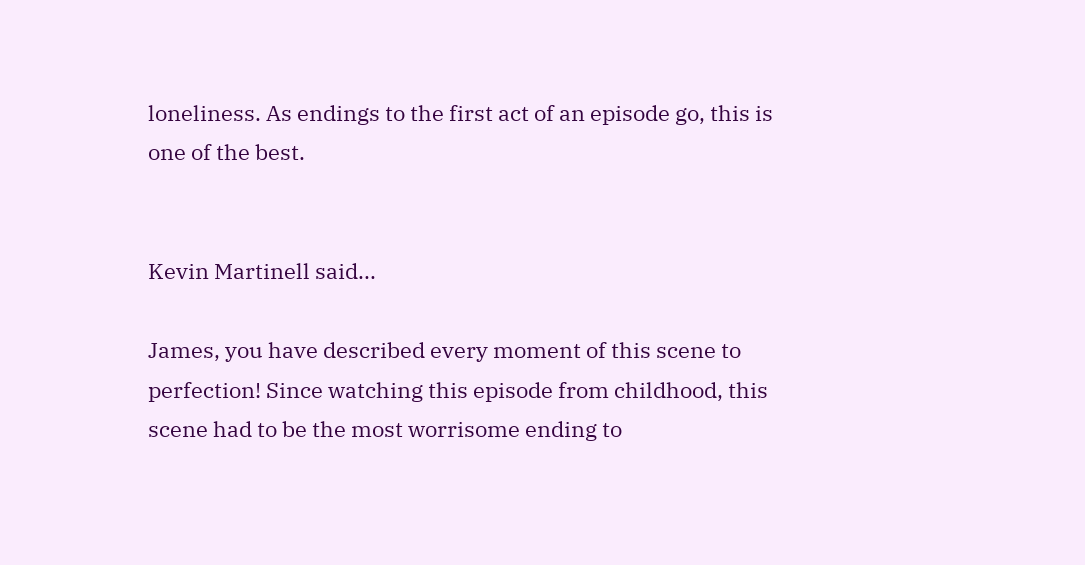loneliness. As endings to the first act of an episode go, this is one of the best.


Kevin Martinell said...

James, you have described every moment of this scene to perfection! Since watching this episode from childhood, this scene had to be the most worrisome ending to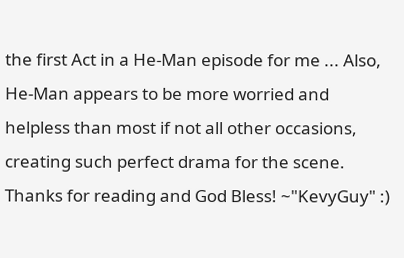the first Act in a He-Man episode for me ... Also, He-Man appears to be more worried and helpless than most if not all other occasions, creating such perfect drama for the scene. Thanks for reading and God Bless! ~"KevyGuy" :)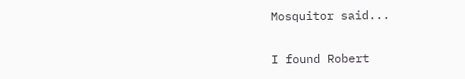Mosquitor said...

I found Robert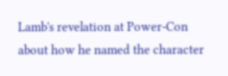Lamb's revelation at Power-Con about how he named the character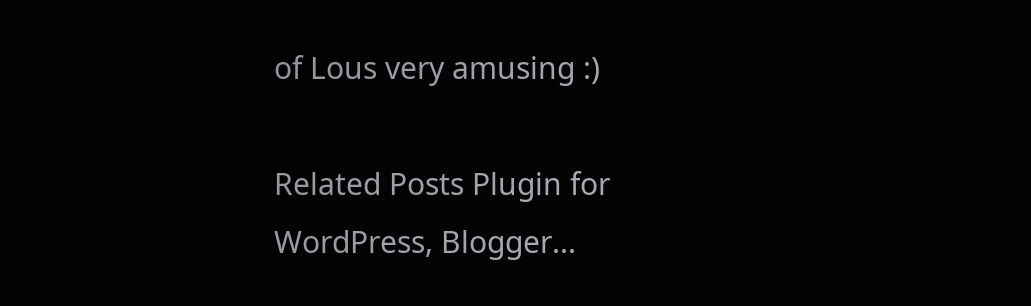of Lous very amusing :)

Related Posts Plugin for WordPress, Blogger...